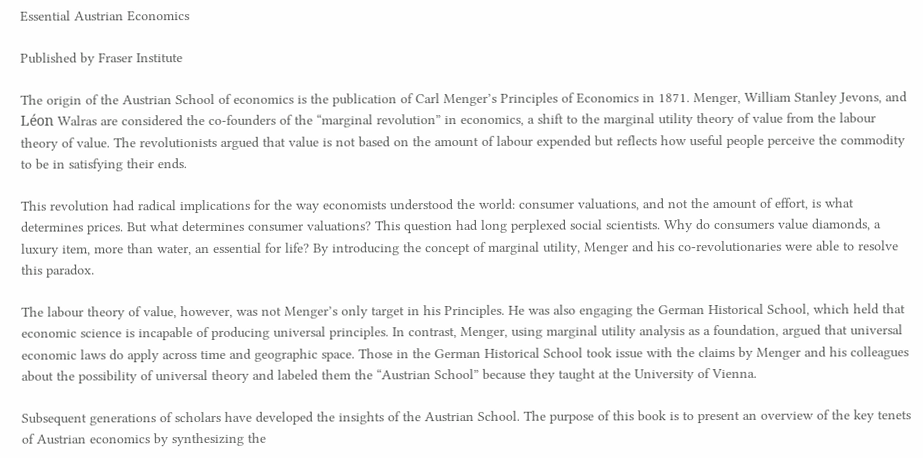Essential Austrian Economics

Published by Fraser Institute

The origin of the Austrian School of economics is the publication of Carl Menger’s Principles of Economics in 1871. Menger, William Stanley Jevons, and Léon Walras are considered the co-founders of the “marginal revolution” in economics, a shift to the marginal utility theory of value from the labour theory of value. The revolutionists argued that value is not based on the amount of labour expended but reflects how useful people perceive the commodity to be in satisfying their ends.

This revolution had radical implications for the way economists understood the world: consumer valuations, and not the amount of effort, is what determines prices. But what determines consumer valuations? This question had long perplexed social scientists. Why do consumers value diamonds, a luxury item, more than water, an essential for life? By introducing the concept of marginal utility, Menger and his co-revolutionaries were able to resolve this paradox.

The labour theory of value, however, was not Menger’s only target in his Principles. He was also engaging the German Historical School, which held that economic science is incapable of producing universal principles. In contrast, Menger, using marginal utility analysis as a foundation, argued that universal economic laws do apply across time and geographic space. Those in the German Historical School took issue with the claims by Menger and his colleagues about the possibility of universal theory and labeled them the “Austrian School” because they taught at the University of Vienna.

Subsequent generations of scholars have developed the insights of the Austrian School. The purpose of this book is to present an overview of the key tenets of Austrian economics by synthesizing the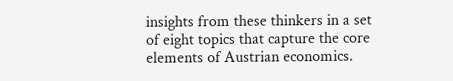insights from these thinkers in a set of eight topics that capture the core elements of Austrian economics.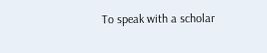To speak with a scholar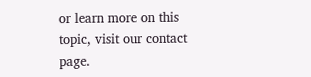or learn more on this topic, visit our contact page.